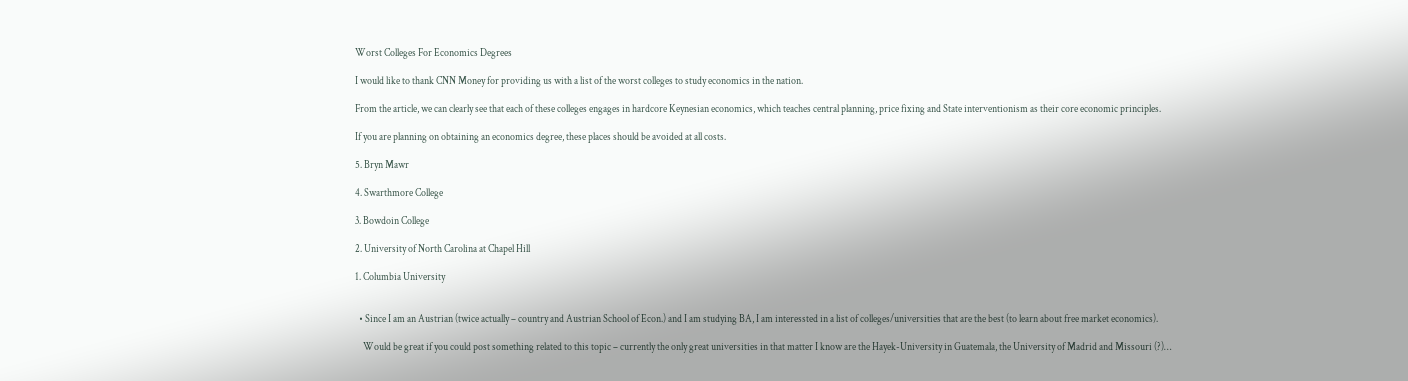Worst Colleges For Economics Degrees

I would like to thank CNN Money for providing us with a list of the worst colleges to study economics in the nation.

From the article, we can clearly see that each of these colleges engages in hardcore Keynesian economics, which teaches central planning, price fixing and State interventionism as their core economic principles.

If you are planning on obtaining an economics degree, these places should be avoided at all costs.

5. Bryn Mawr

4. Swarthmore College

3. Bowdoin College

2. University of North Carolina at Chapel Hill

1. Columbia University


  • Since I am an Austrian (twice actually – country and Austrian School of Econ.) and I am studying BA, I am interessted in a list of colleges/universities that are the best (to learn about free market economics).

    Would be great if you could post something related to this topic – currently the only great universities in that matter I know are the Hayek-University in Guatemala, the University of Madrid and Missouri (?)…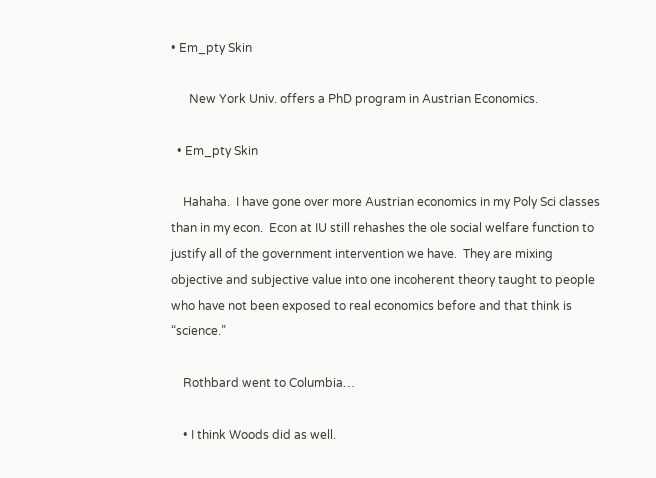• Em_pty Skin

      New York Univ. offers a PhD program in Austrian Economics.

  • Em_pty Skin

    Hahaha.  I have gone over more Austrian economics in my Poly Sci classes than in my econ.  Econ at IU still rehashes the ole social welfare function to justify all of the government intervention we have.  They are mixing objective and subjective value into one incoherent theory taught to people who have not been exposed to real economics before and that think is “science.”

    Rothbard went to Columbia…

    • I think Woods did as well.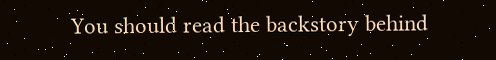You should read the backstory behind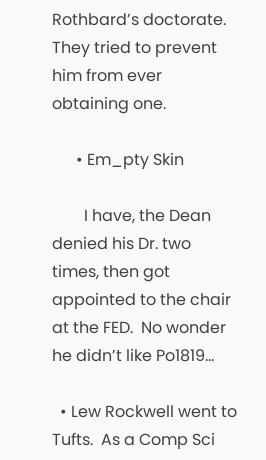Rothbard’s doctorate.  They tried to prevent him from ever obtaining one.

      • Em_pty Skin

        I have, the Dean denied his Dr. two times, then got appointed to the chair at the FED.  No wonder he didn’t like Po1819…

  • Lew Rockwell went to Tufts.  As a Comp Sci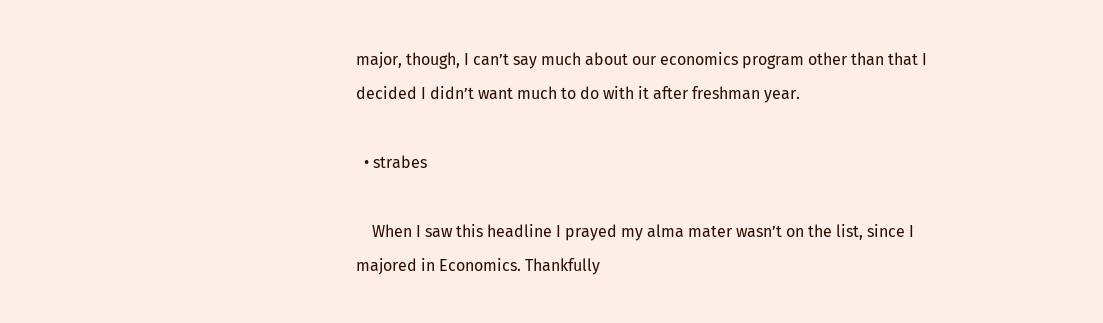major, though, I can’t say much about our economics program other than that I decided I didn’t want much to do with it after freshman year.

  • strabes

    When I saw this headline I prayed my alma mater wasn’t on the list, since I majored in Economics. Thankfully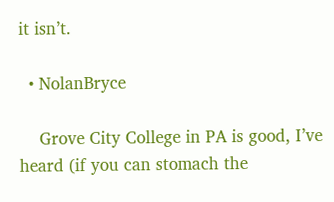it isn’t.

  • NolanBryce

    Grove City College in PA is good, I’ve heard (if you can stomach the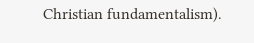Christian fundamentalism).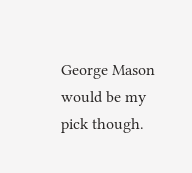George Mason would be my pick though.